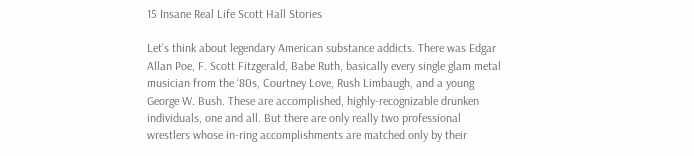15 Insane Real Life Scott Hall Stories

Let’s think about legendary American substance addicts. There was Edgar Allan Poe, F. Scott Fitzgerald, Babe Ruth, basically every single glam metal musician from the ‘80s, Courtney Love, Rush Limbaugh, and a young George W. Bush. These are accomplished, highly-recognizable drunken individuals, one and all. But there are only really two professional wrestlers whose in-ring accomplishments are matched only by their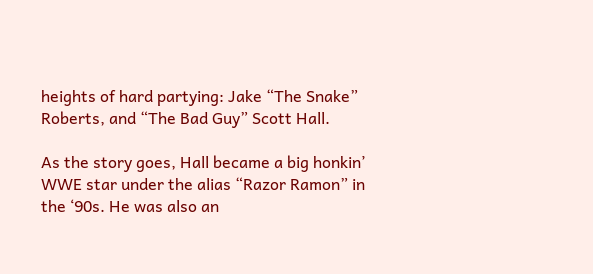heights of hard partying: Jake “The Snake” Roberts, and “The Bad Guy” Scott Hall.

As the story goes, Hall became a big honkin’ WWE star under the alias “Razor Ramon” in the ‘90s. He was also an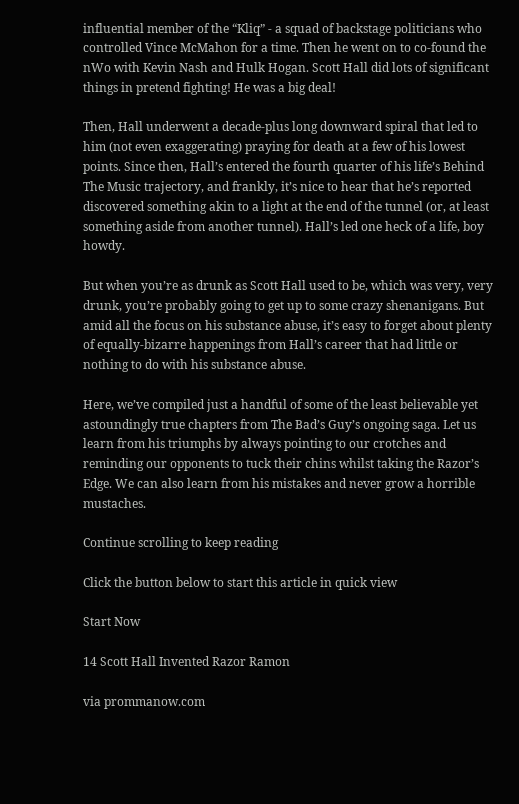influential member of the “Kliq” - a squad of backstage politicians who controlled Vince McMahon for a time. Then he went on to co-found the nWo with Kevin Nash and Hulk Hogan. Scott Hall did lots of significant things in pretend fighting! He was a big deal!

Then, Hall underwent a decade-plus long downward spiral that led to him (not even exaggerating) praying for death at a few of his lowest points. Since then, Hall’s entered the fourth quarter of his life’s Behind The Music trajectory, and frankly, it’s nice to hear that he’s reported discovered something akin to a light at the end of the tunnel (or, at least something aside from another tunnel). Hall’s led one heck of a life, boy howdy.

But when you’re as drunk as Scott Hall used to be, which was very, very drunk, you’re probably going to get up to some crazy shenanigans. But amid all the focus on his substance abuse, it’s easy to forget about plenty of equally-bizarre happenings from Hall’s career that had little or nothing to do with his substance abuse.

Here, we’ve compiled just a handful of some of the least believable yet astoundingly true chapters from The Bad’s Guy’s ongoing saga. Let us learn from his triumphs by always pointing to our crotches and reminding our opponents to tuck their chins whilst taking the Razor’s Edge. We can also learn from his mistakes and never grow a horrible mustaches.

Continue scrolling to keep reading

Click the button below to start this article in quick view

Start Now

14 Scott Hall Invented Razor Ramon

via prommanow.com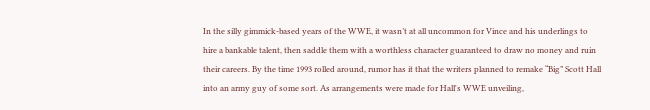In the silly gimmick-based years of the WWE, it wasn’t at all uncommon for Vince and his underlings to hire a bankable talent, then saddle them with a worthless character guaranteed to draw no money and ruin their careers. By the time 1993 rolled around, rumor has it that the writers planned to remake “Big” Scott Hall into an army guy of some sort. As arrangements were made for Hall's WWE unveiling,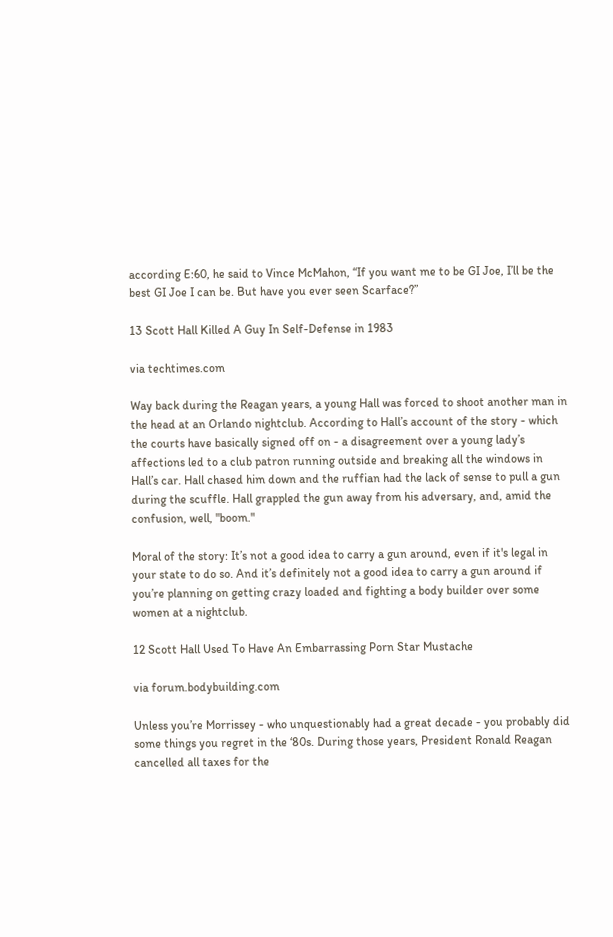according E:60, he said to Vince McMahon, “If you want me to be GI Joe, I’ll be the best GI Joe I can be. But have you ever seen Scarface?”

13 Scott Hall Killed A Guy In Self-Defense in 1983

via techtimes.com

Way back during the Reagan years, a young Hall was forced to shoot another man in the head at an Orlando nightclub. According to Hall’s account of the story - which the courts have basically signed off on - a disagreement over a young lady’s affections led to a club patron running outside and breaking all the windows in Hall’s car. Hall chased him down and the ruffian had the lack of sense to pull a gun during the scuffle. Hall grappled the gun away from his adversary, and, amid the confusion, well, "boom."

Moral of the story: It’s not a good idea to carry a gun around, even if it's legal in your state to do so. And it’s definitely not a good idea to carry a gun around if you’re planning on getting crazy loaded and fighting a body builder over some women at a nightclub.

12 Scott Hall Used To Have An Embarrassing Porn Star Mustache

via forum.bodybuilding.com

Unless you’re Morrissey - who unquestionably had a great decade - you probably did some things you regret in the ‘80s. During those years, President Ronald Reagan cancelled all taxes for the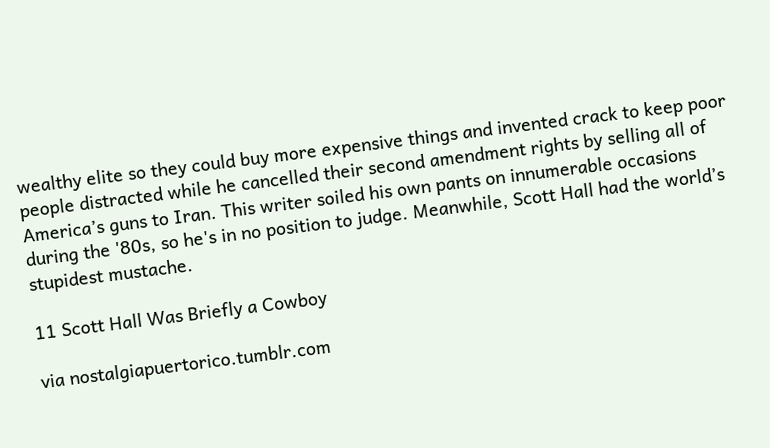wealthy elite so they could buy more expensive things and invented crack to keep poor people distracted while he cancelled their second amendment rights by selling all of America’s guns to Iran. This writer soiled his own pants on innumerable occasions during the '80s, so he's in no position to judge. Meanwhile, Scott Hall had the world’s stupidest mustache.

11 Scott Hall Was Briefly a Cowboy

via nostalgiapuertorico.tumblr.com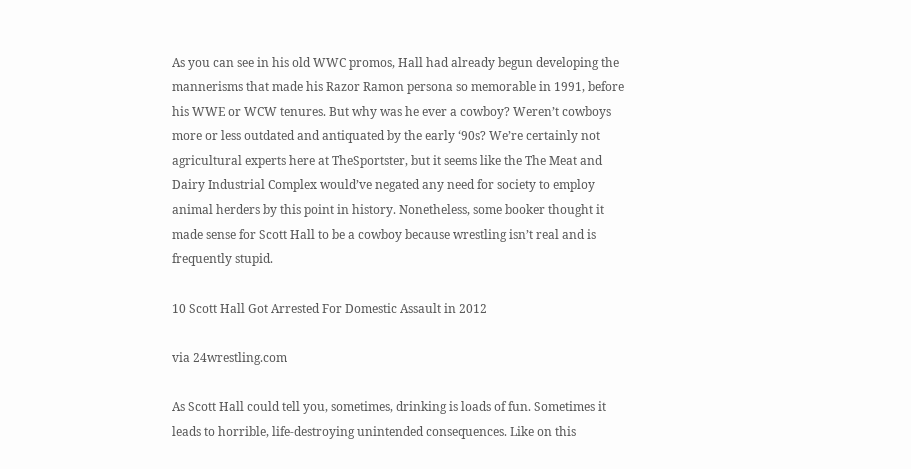As you can see in his old WWC promos, Hall had already begun developing the mannerisms that made his Razor Ramon persona so memorable in 1991, before his WWE or WCW tenures. But why was he ever a cowboy? Weren’t cowboys more or less outdated and antiquated by the early ‘90s? We’re certainly not agricultural experts here at TheSportster, but it seems like the The Meat and Dairy Industrial Complex would’ve negated any need for society to employ animal herders by this point in history. Nonetheless, some booker thought it made sense for Scott Hall to be a cowboy because wrestling isn’t real and is frequently stupid.

10 Scott Hall Got Arrested For Domestic Assault in 2012

via 24wrestling.com

As Scott Hall could tell you, sometimes, drinking is loads of fun. Sometimes it leads to horrible, life-destroying unintended consequences. Like on this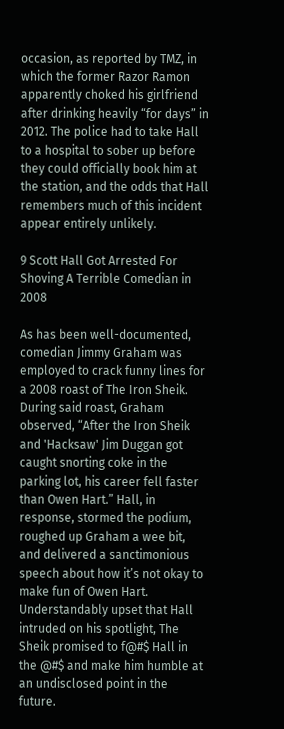occasion, as reported by TMZ, in which the former Razor Ramon apparently choked his girlfriend after drinking heavily “for days” in 2012. The police had to take Hall to a hospital to sober up before they could officially book him at the station, and the odds that Hall remembers much of this incident appear entirely unlikely.

9 Scott Hall Got Arrested For Shoving A Terrible Comedian in 2008

As has been well-documented, comedian Jimmy Graham was employed to crack funny lines for a 2008 roast of The Iron Sheik. During said roast, Graham observed, “After the Iron Sheik and 'Hacksaw' Jim Duggan got caught snorting coke in the parking lot, his career fell faster than Owen Hart.” Hall, in response, stormed the podium, roughed up Graham a wee bit, and delivered a sanctimonious speech about how it’s not okay to make fun of Owen Hart. Understandably upset that Hall intruded on his spotlight, The Sheik promised to f@#$ Hall in the @#$ and make him humble at an undisclosed point in the future.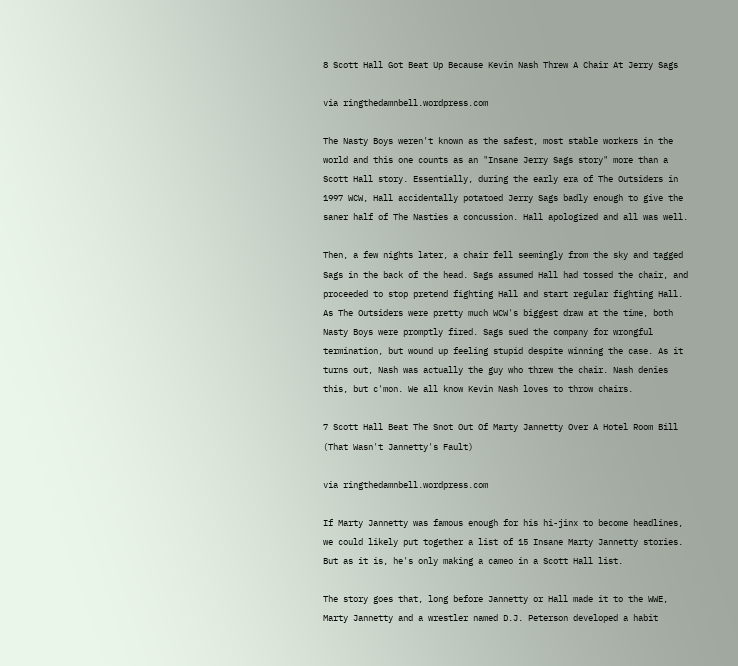8 Scott Hall Got Beat Up Because Kevin Nash Threw A Chair At Jerry Sags

via ringthedamnbell.wordpress.com

The Nasty Boys weren't known as the safest, most stable workers in the world and this one counts as an "Insane Jerry Sags story" more than a Scott Hall story. Essentially, during the early era of The Outsiders in 1997 WCW, Hall accidentally potatoed Jerry Sags badly enough to give the saner half of The Nasties a concussion. Hall apologized and all was well.

Then, a few nights later, a chair fell seemingly from the sky and tagged Sags in the back of the head. Sags assumed Hall had tossed the chair, and proceeded to stop pretend fighting Hall and start regular fighting Hall. As The Outsiders were pretty much WCW's biggest draw at the time, both Nasty Boys were promptly fired. Sags sued the company for wrongful termination, but wound up feeling stupid despite winning the case. As it turns out, Nash was actually the guy who threw the chair. Nash denies this, but c'mon. We all know Kevin Nash loves to throw chairs.

7 Scott Hall Beat The Snot Out Of Marty Jannetty Over A Hotel Room Bill (That Wasn't Jannetty's Fault)

via ringthedamnbell.wordpress.com

If Marty Jannetty was famous enough for his hi-jinx to become headlines, we could likely put together a list of 15 Insane Marty Jannetty stories. But as it is, he's only making a cameo in a Scott Hall list.

The story goes that, long before Jannetty or Hall made it to the WWE, Marty Jannetty and a wrestler named D.J. Peterson developed a habit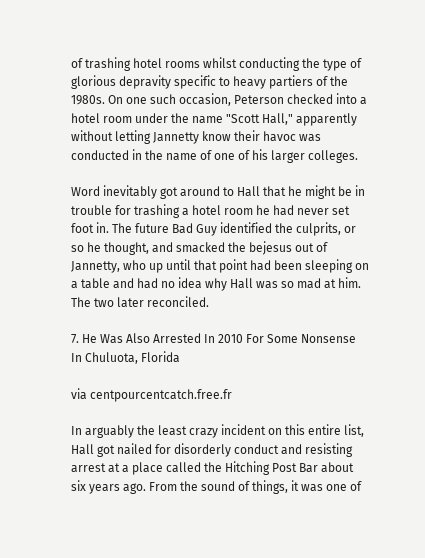of trashing hotel rooms whilst conducting the type of glorious depravity specific to heavy partiers of the 1980s. On one such occasion, Peterson checked into a hotel room under the name "Scott Hall," apparently without letting Jannetty know their havoc was conducted in the name of one of his larger colleges.

Word inevitably got around to Hall that he might be in trouble for trashing a hotel room he had never set foot in. The future Bad Guy identified the culprits, or so he thought, and smacked the bejesus out of Jannetty, who up until that point had been sleeping on a table and had no idea why Hall was so mad at him. The two later reconciled.

7. He Was Also Arrested In 2010 For Some Nonsense In Chuluota, Florida

via centpourcentcatch.free.fr

In arguably the least crazy incident on this entire list, Hall got nailed for disorderly conduct and resisting arrest at a place called the Hitching Post Bar about six years ago. From the sound of things, it was one of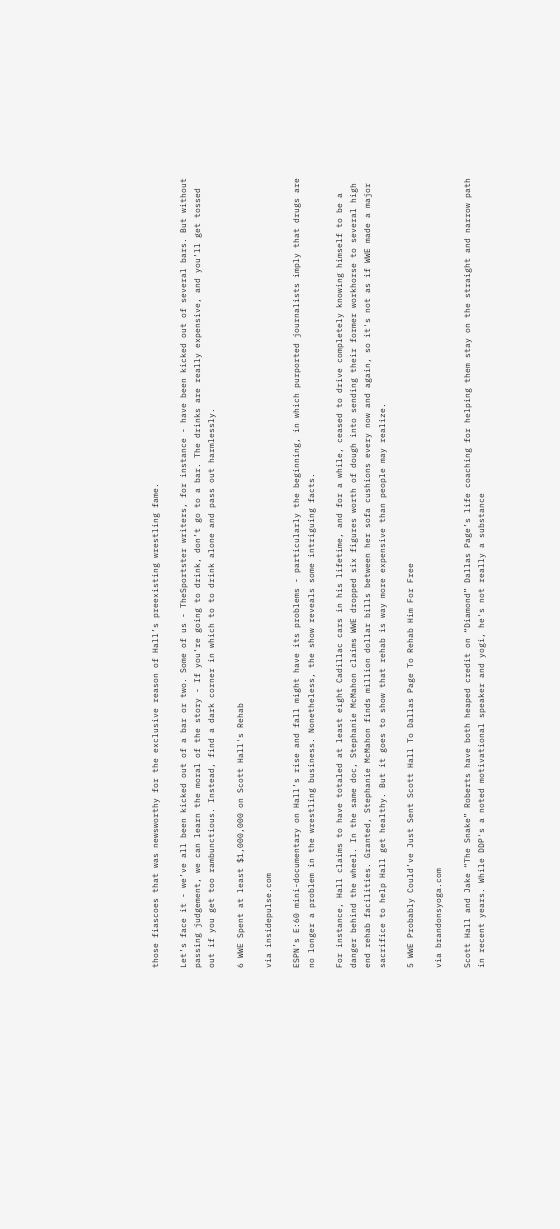those fiascoes that was newsworthy for the exclusive reason of Hall’s preexisting wrestling fame.

Let’s face it - we’ve all been kicked out of a bar or two. Some of us - TheSportster writers, for instance - have been kicked out of several bars. But without passing judgement, we can learn the moral of the story - If you’re going to drink, don’t go to a bar. The drinks are really expensive, and you’ll get tossed out if you get too rambunctious. Instead, find a dark corner in which to to drink alone and pass out harmlessly.

6 WWE Spent at least $1,000,000 on Scott Hall's Rehab

via insidepulse.com

ESPN’s E:60 mini-documentary on Hall’s rise and fall might have its problems - particularly the beginning, in which purported journalists imply that drugs are no longer a problem in the wrestling business. Nonetheless, the show reveals some intriguing facts.

For instance, Hall claims to have totaled at least eight Cadillac cars in his lifetime, and for a while, ceased to drive completely knowing himself to be a danger behind the wheel. In the same doc, Stephanie McMahon claims WWE dropped six figures worth of dough into sending their former workhorse to several high end rehab facilities. Granted, Stephanie McMahon finds million dollar bills between her sofa cushions every now and again, so it's not as if WWE made a major sacrifice to help Hall get healthy. But it goes to show that rehab is way more expensive than people may realize.

5 WWE Probably Could’ve Just Sent Scott Hall To Dallas Page To Rehab Him For Free

via brandonsyoga.com

Scott Hall and Jake “The Snake” Roberts have both heaped credit on “Diamond” Dallas Page’s life coaching for helping them stay on the straight and narrow path in recent years. While DDP's a noted motivational speaker and yogi, he's not really a substance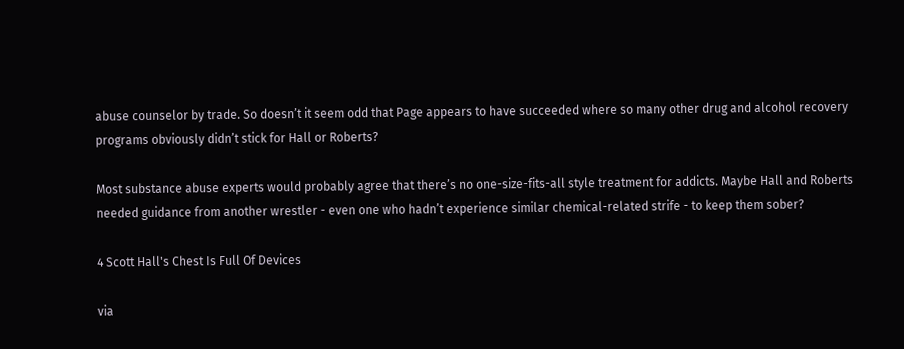abuse counselor by trade. So doesn’t it seem odd that Page appears to have succeeded where so many other drug and alcohol recovery programs obviously didn’t stick for Hall or Roberts?

Most substance abuse experts would probably agree that there’s no one-size-fits-all style treatment for addicts. Maybe Hall and Roberts needed guidance from another wrestler - even one who hadn’t experience similar chemical-related strife - to keep them sober?

4 Scott Hall's Chest Is Full Of Devices

via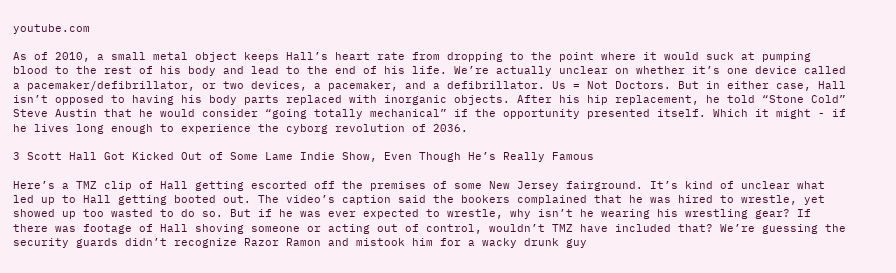youtube.com

As of 2010, a small metal object keeps Hall’s heart rate from dropping to the point where it would suck at pumping blood to the rest of his body and lead to the end of his life. We’re actually unclear on whether it’s one device called a pacemaker/defibrillator, or two devices, a pacemaker, and a defibrillator. Us = Not Doctors. But in either case, Hall isn’t opposed to having his body parts replaced with inorganic objects. After his hip replacement, he told “Stone Cold” Steve Austin that he would consider “going totally mechanical” if the opportunity presented itself. Which it might - if he lives long enough to experience the cyborg revolution of 2036.

3 Scott Hall Got Kicked Out of Some Lame Indie Show, Even Though He’s Really Famous

Here’s a TMZ clip of Hall getting escorted off the premises of some New Jersey fairground. It’s kind of unclear what led up to Hall getting booted out. The video’s caption said the bookers complained that he was hired to wrestle, yet showed up too wasted to do so. But if he was ever expected to wrestle, why isn’t he wearing his wrestling gear? If there was footage of Hall shoving someone or acting out of control, wouldn’t TMZ have included that? We’re guessing the security guards didn’t recognize Razor Ramon and mistook him for a wacky drunk guy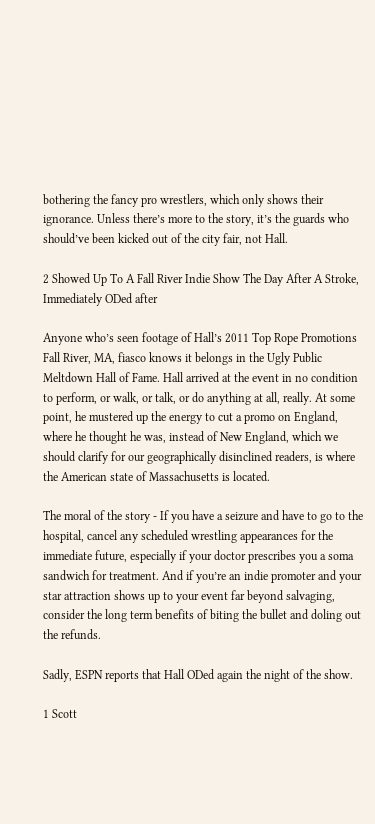bothering the fancy pro wrestlers, which only shows their ignorance. Unless there’s more to the story, it’s the guards who should’ve been kicked out of the city fair, not Hall.

2 Showed Up To A Fall River Indie Show The Day After A Stroke, Immediately ODed after

Anyone who’s seen footage of Hall’s 2011 Top Rope Promotions Fall River, MA, fiasco knows it belongs in the Ugly Public Meltdown Hall of Fame. Hall arrived at the event in no condition to perform, or walk, or talk, or do anything at all, really. At some point, he mustered up the energy to cut a promo on England, where he thought he was, instead of New England, which we should clarify for our geographically disinclined readers, is where the American state of Massachusetts is located.

The moral of the story - If you have a seizure and have to go to the hospital, cancel any scheduled wrestling appearances for the immediate future, especially if your doctor prescribes you a soma sandwich for treatment. And if you’re an indie promoter and your star attraction shows up to your event far beyond salvaging, consider the long term benefits of biting the bullet and doling out the refunds.

Sadly, ESPN reports that Hall ODed again the night of the show.

1 Scott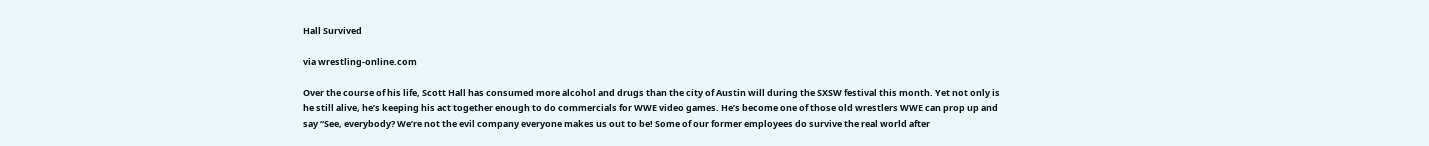Hall Survived

via wrestling-online.com

Over the course of his life, Scott Hall has consumed more alcohol and drugs than the city of Austin will during the SXSW festival this month. Yet not only is he still alive, he’s keeping his act together enough to do commercials for WWE video games. He’s become one of those old wrestlers WWE can prop up and say “See, everybody? We’re not the evil company everyone makes us out to be! Some of our former employees do survive the real world after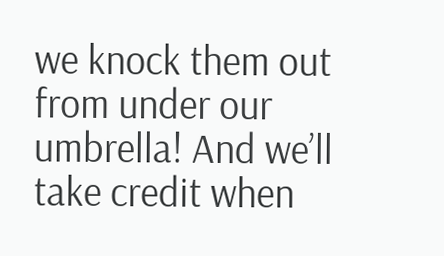we knock them out from under our umbrella! And we’ll take credit when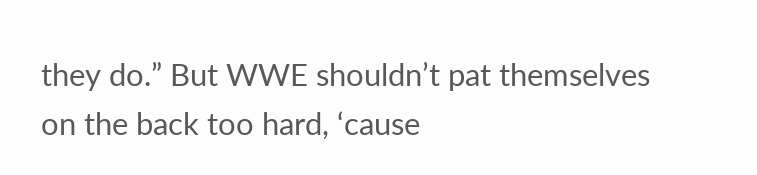they do.” But WWE shouldn’t pat themselves on the back too hard, ‘cause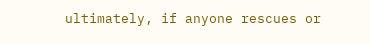ultimately, if anyone rescues or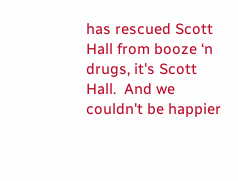has rescued Scott Hall from booze ‘n drugs, it's Scott Hall.  And we couldn't be happier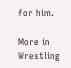for him.

More in Wrestling